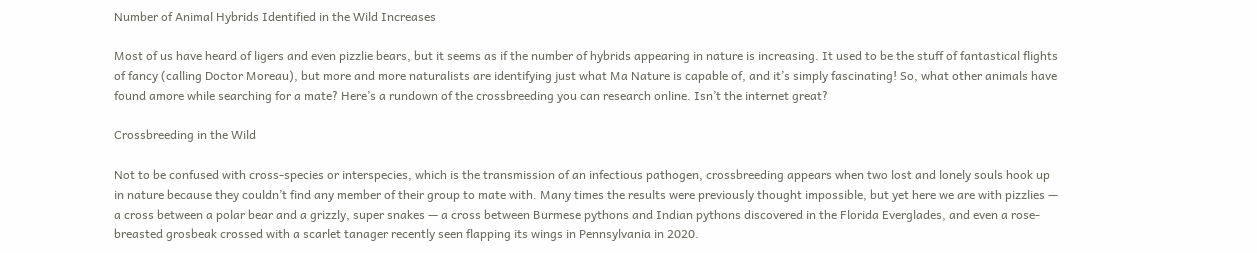Number of Animal Hybrids Identified in the Wild Increases

Most of us have heard of ligers and even pizzlie bears, but it seems as if the number of hybrids appearing in nature is increasing. It used to be the stuff of fantastical flights of fancy (calling Doctor Moreau), but more and more naturalists are identifying just what Ma Nature is capable of, and it’s simply fascinating! So, what other animals have found amore while searching for a mate? Here’s a rundown of the crossbreeding you can research online. Isn’t the internet great?

Crossbreeding in the Wild

Not to be confused with cross-species or interspecies, which is the transmission of an infectious pathogen, crossbreeding appears when two lost and lonely souls hook up in nature because they couldn’t find any member of their group to mate with. Many times the results were previously thought impossible, but yet here we are with pizzlies — a cross between a polar bear and a grizzly, super snakes — a cross between Burmese pythons and Indian pythons discovered in the Florida Everglades, and even a rose-breasted grosbeak crossed with a scarlet tanager recently seen flapping its wings in Pennsylvania in 2020.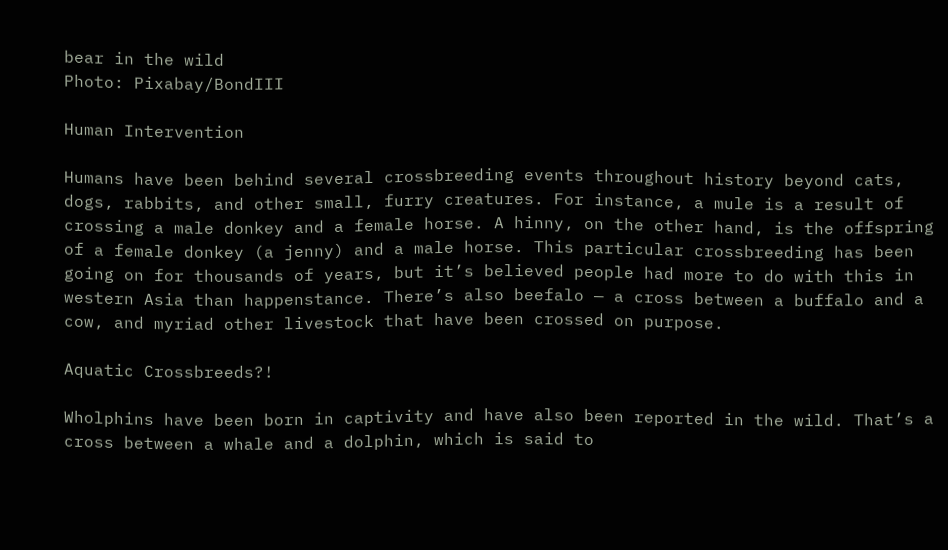bear in the wild
Photo: Pixabay/BondIII

Human Intervention

Humans have been behind several crossbreeding events throughout history beyond cats, dogs, rabbits, and other small, furry creatures. For instance, a mule is a result of crossing a male donkey and a female horse. A hinny, on the other hand, is the offspring of a female donkey (a jenny) and a male horse. This particular crossbreeding has been going on for thousands of years, but it’s believed people had more to do with this in western Asia than happenstance. There’s also beefalo — a cross between a buffalo and a cow, and myriad other livestock that have been crossed on purpose.

Aquatic Crossbreeds?!

Wholphins have been born in captivity and have also been reported in the wild. That’s a cross between a whale and a dolphin, which is said to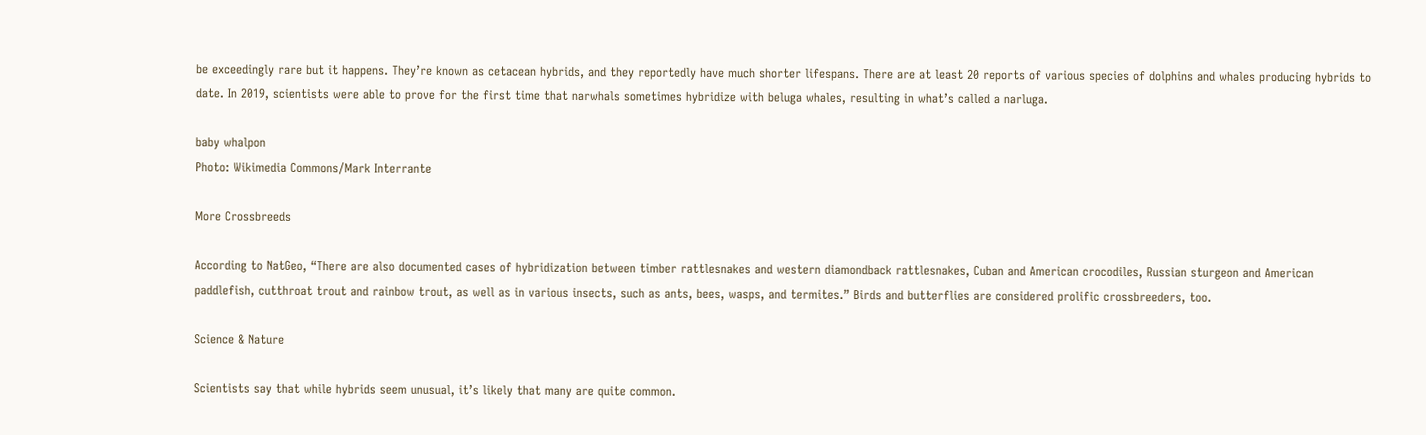be exceedingly rare but it happens. They’re known as cetacean hybrids, and they reportedly have much shorter lifespans. There are at least 20 reports of various species of dolphins and whales producing hybrids to date. In 2019, scientists were able to prove for the first time that narwhals sometimes hybridize with beluga whales, resulting in what’s called a narluga.

baby whalpon
Photo: Wikimedia Commons/Mark Interrante

More Crossbreeds

According to NatGeo, “There are also documented cases of hybridization between timber rattlesnakes and western diamondback rattlesnakes, Cuban and American crocodiles, Russian sturgeon and American paddlefish, cutthroat trout and rainbow trout, as well as in various insects, such as ants, bees, wasps, and termites.” Birds and butterflies are considered prolific crossbreeders, too.

Science & Nature

Scientists say that while hybrids seem unusual, it’s likely that many are quite common.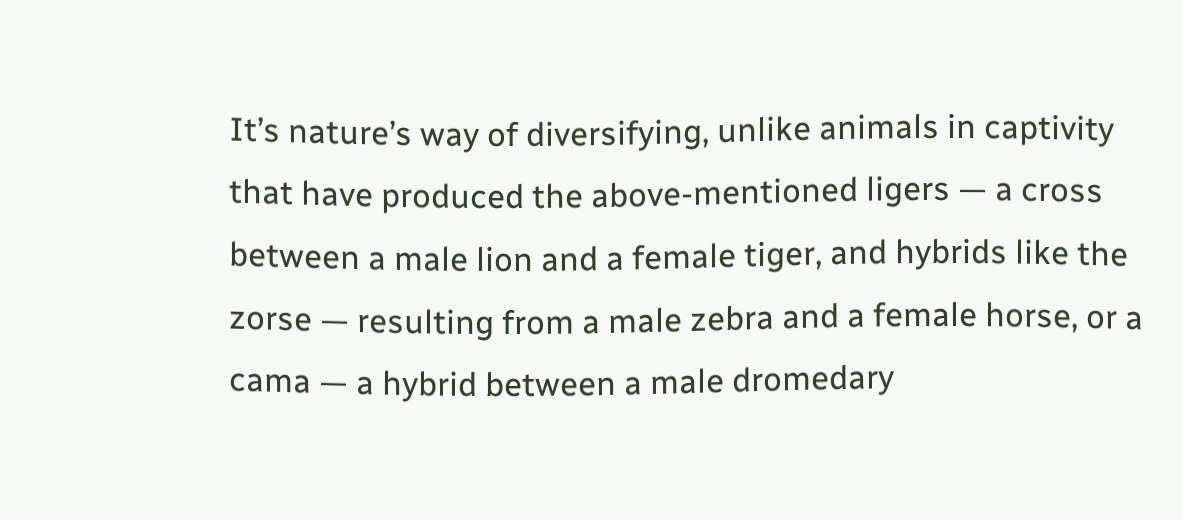It’s nature’s way of diversifying, unlike animals in captivity that have produced the above-mentioned ligers — a cross between a male lion and a female tiger, and hybrids like the zorse — resulting from a male zebra and a female horse, or a cama — a hybrid between a male dromedary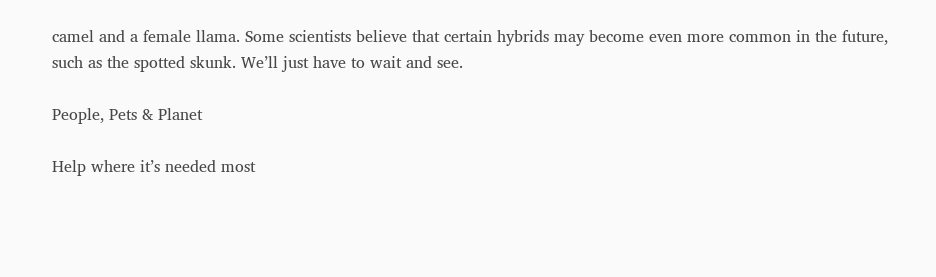camel and a female llama. Some scientists believe that certain hybrids may become even more common in the future, such as the spotted skunk. We’ll just have to wait and see.

People, Pets & Planet

Help where it’s needed most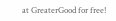at GreaterGood for free!